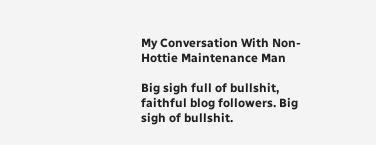My Conversation With Non-Hottie Maintenance Man

Big sigh full of bullshit, faithful blog followers. Big sigh of bullshit.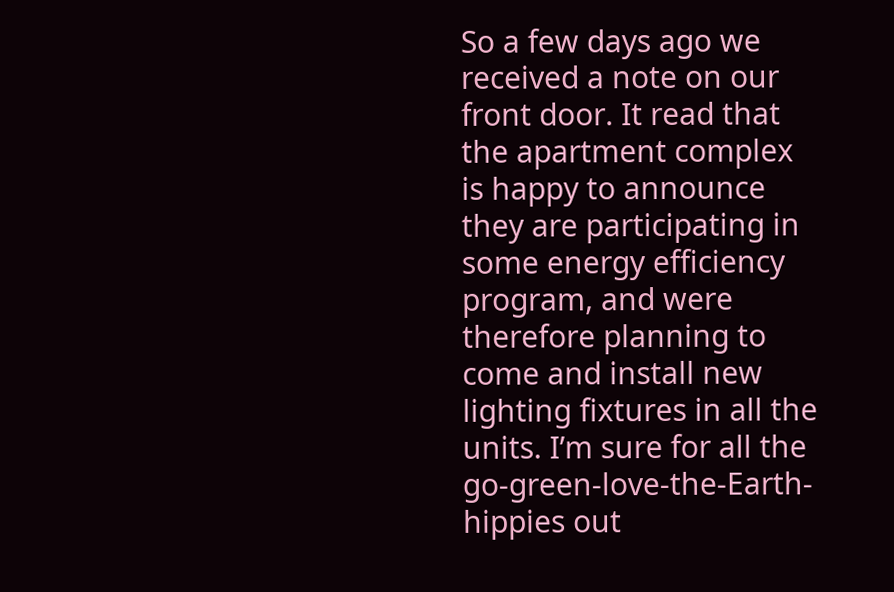So a few days ago we received a note on our front door. It read that the apartment complex is happy to announce they are participating in some energy efficiency program, and were therefore planning to come and install new lighting fixtures in all the units. I’m sure for all the go-green-love-the-Earth-hippies out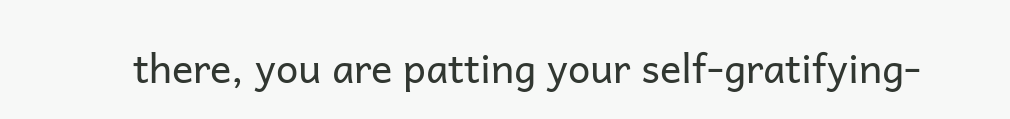there, you are patting your self-gratifying-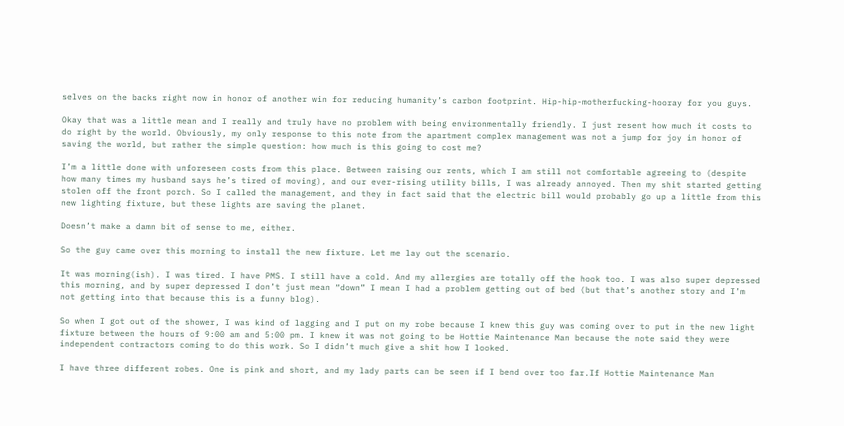selves on the backs right now in honor of another win for reducing humanity’s carbon footprint. Hip-hip-motherfucking-hooray for you guys.

Okay that was a little mean and I really and truly have no problem with being environmentally friendly. I just resent how much it costs to do right by the world. Obviously, my only response to this note from the apartment complex management was not a jump for joy in honor of saving the world, but rather the simple question: how much is this going to cost me?

I’m a little done with unforeseen costs from this place. Between raising our rents, which I am still not comfortable agreeing to (despite how many times my husband says he’s tired of moving), and our ever-rising utility bills, I was already annoyed. Then my shit started getting stolen off the front porch. So I called the management, and they in fact said that the electric bill would probably go up a little from this new lighting fixture, but these lights are saving the planet.

Doesn’t make a damn bit of sense to me, either.

So the guy came over this morning to install the new fixture. Let me lay out the scenario.

It was morning(ish). I was tired. I have PMS. I still have a cold. And my allergies are totally off the hook too. I was also super depressed this morning, and by super depressed I don’t just mean “down” I mean I had a problem getting out of bed (but that’s another story and I’m not getting into that because this is a funny blog).

So when I got out of the shower, I was kind of lagging and I put on my robe because I knew this guy was coming over to put in the new light fixture between the hours of 9:00 am and 5:00 pm. I knew it was not going to be Hottie Maintenance Man because the note said they were independent contractors coming to do this work. So I didn’t much give a shit how I looked.

I have three different robes. One is pink and short, and my lady parts can be seen if I bend over too far.If Hottie Maintenance Man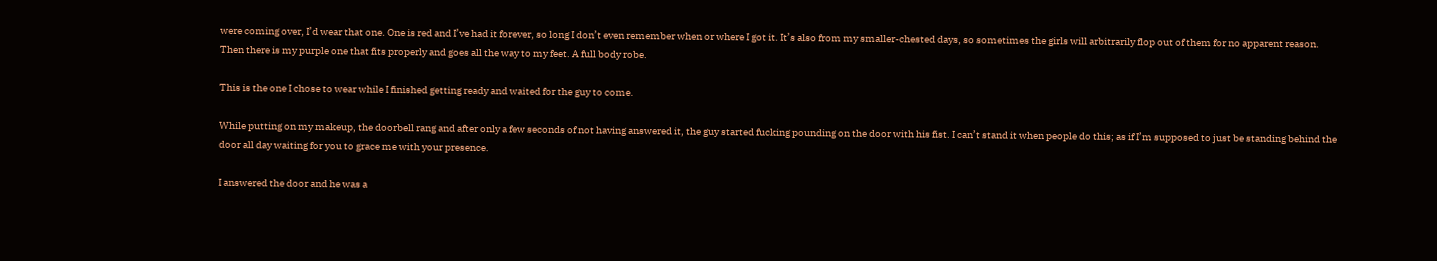were coming over, I’d wear that one. One is red and I’ve had it forever, so long I don’t even remember when or where I got it. It’s also from my smaller-chested days, so sometimes the girls will arbitrarily flop out of them for no apparent reason. Then there is my purple one that fits properly and goes all the way to my feet. A full body robe.

This is the one I chose to wear while I finished getting ready and waited for the guy to come.

While putting on my makeup, the doorbell rang and after only a few seconds of not having answered it, the guy started fucking pounding on the door with his fist. I can’t stand it when people do this; as if I’m supposed to just be standing behind the door all day waiting for you to grace me with your presence.

I answered the door and he was a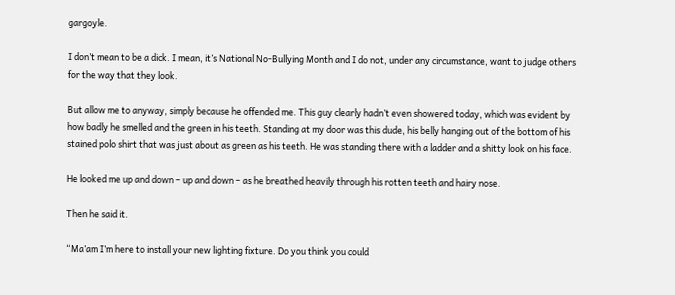gargoyle.

I don’t mean to be a dick. I mean, it’s National No-Bullying Month and I do not, under any circumstance, want to judge others for the way that they look.

But allow me to anyway, simply because he offended me. This guy clearly hadn’t even showered today, which was evident by how badly he smelled and the green in his teeth. Standing at my door was this dude, his belly hanging out of the bottom of his stained polo shirt that was just about as green as his teeth. He was standing there with a ladder and a shitty look on his face.

He looked me up and down – up and down – as he breathed heavily through his rotten teeth and hairy nose.

Then he said it.

“Ma’am I’m here to install your new lighting fixture. Do you think you could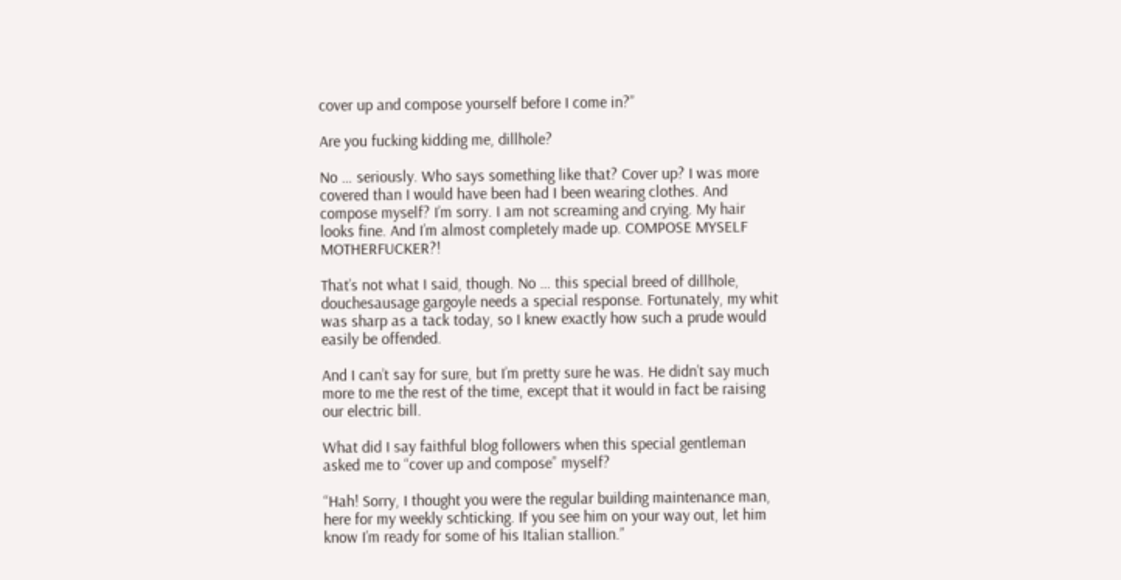cover up and compose yourself before I come in?”

Are you fucking kidding me, dillhole?

No … seriously. Who says something like that? Cover up? I was more covered than I would have been had I been wearing clothes. And compose myself? I’m sorry. I am not screaming and crying. My hair looks fine. And I’m almost completely made up. COMPOSE MYSELF MOTHERFUCKER?!

That’s not what I said, though. No … this special breed of dillhole, douchesausage gargoyle needs a special response. Fortunately, my whit was sharp as a tack today, so I knew exactly how such a prude would easily be offended.

And I can’t say for sure, but I’m pretty sure he was. He didn’t say much more to me the rest of the time, except that it would in fact be raising our electric bill.

What did I say faithful blog followers when this special gentleman asked me to “cover up and compose” myself?

“Hah! Sorry, I thought you were the regular building maintenance man, here for my weekly schticking. If you see him on your way out, let him know I’m ready for some of his Italian stallion.”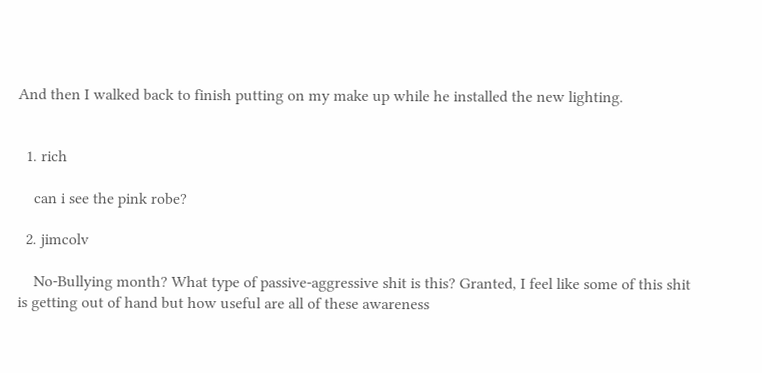And then I walked back to finish putting on my make up while he installed the new lighting.


  1. rich

    can i see the pink robe?

  2. jimcolv

    No-Bullying month? What type of passive-aggressive shit is this? Granted, I feel like some of this shit is getting out of hand but how useful are all of these awareness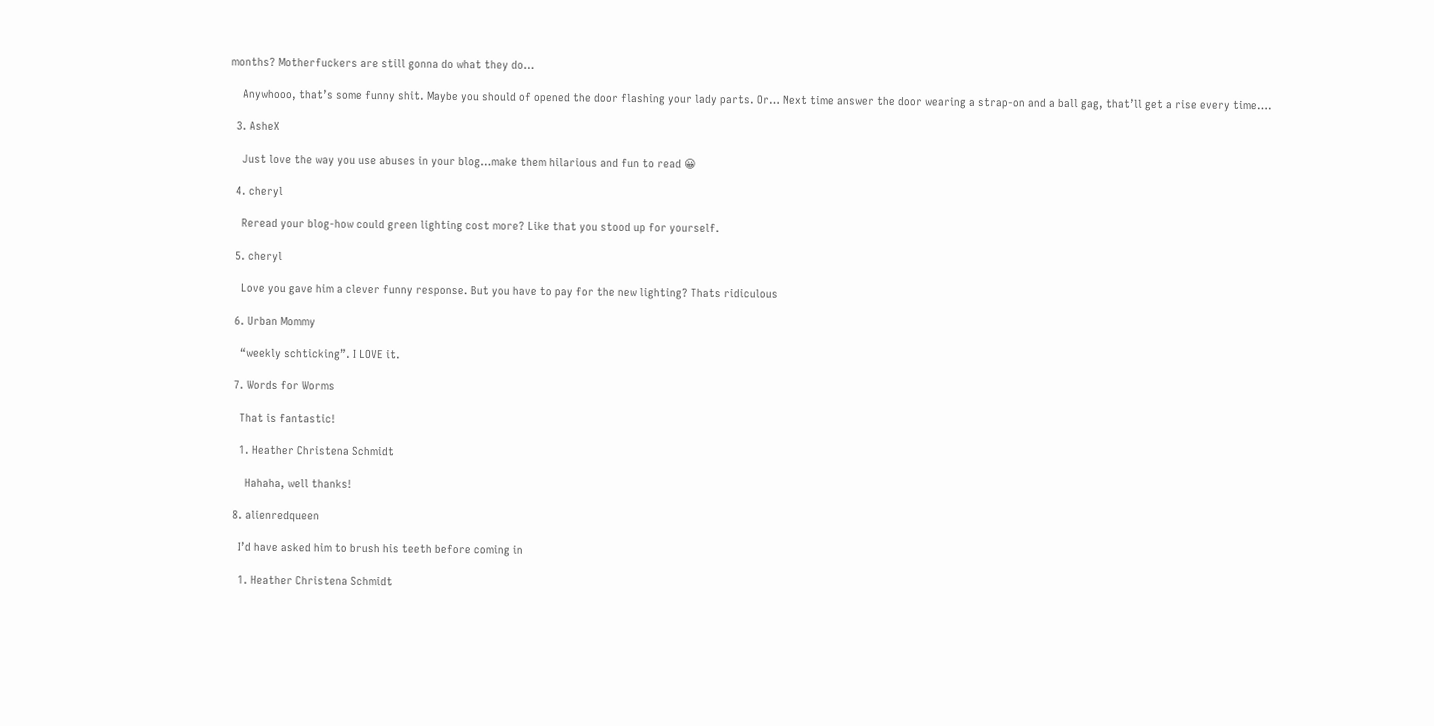months? Motherfuckers are still gonna do what they do…

    Anywhooo, that’s some funny shit. Maybe you should of opened the door flashing your lady parts. Or… Next time answer the door wearing a strap-on and a ball gag, that’ll get a rise every time….

  3. AsheX

    Just love the way you use abuses in your blog…make them hilarious and fun to read 😀

  4. cheryl

    Reread your blog-how could green lighting cost more? Like that you stood up for yourself.

  5. cheryl

    Love you gave him a clever funny response. But you have to pay for the new lighting? Thats ridiculous

  6. Urban Mommy

    “weekly schticking”. I LOVE it.

  7. Words for Worms

    That is fantastic!

    1. Heather Christena Schmidt

      Hahaha, well thanks!

  8. alienredqueen

    I’d have asked him to brush his teeth before coming in

    1. Heather Christena Schmidt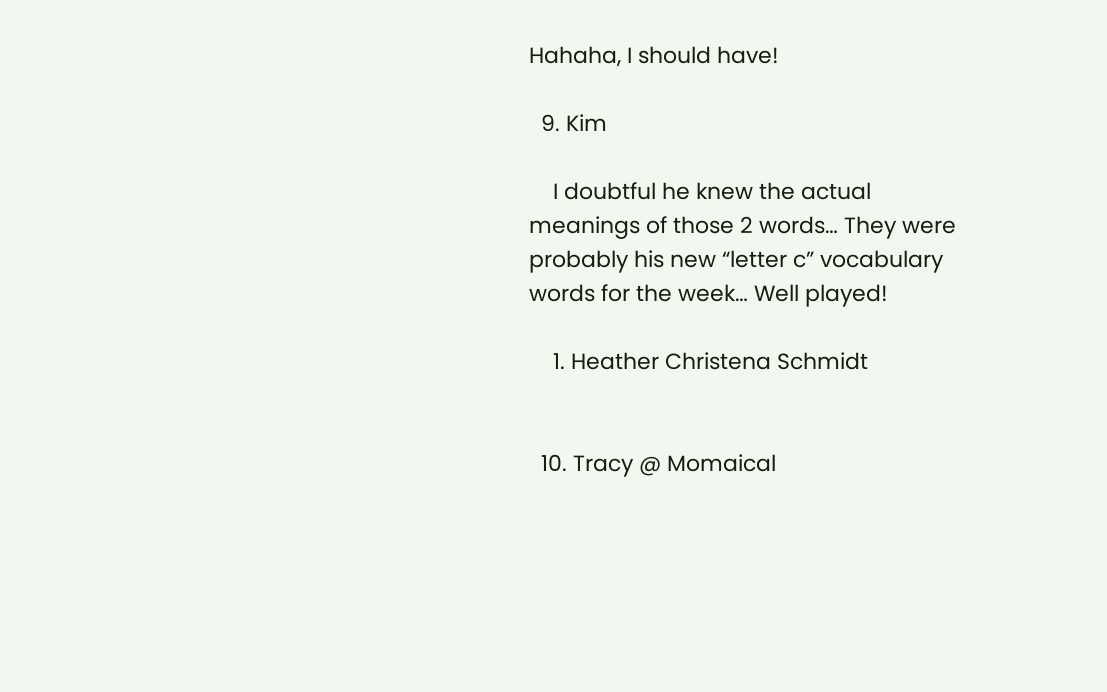Hahaha, I should have!

  9. Kim

    I doubtful he knew the actual meanings of those 2 words… They were probably his new “letter c” vocabulary words for the week… Well played!

    1. Heather Christena Schmidt


  10. Tracy @ Momaical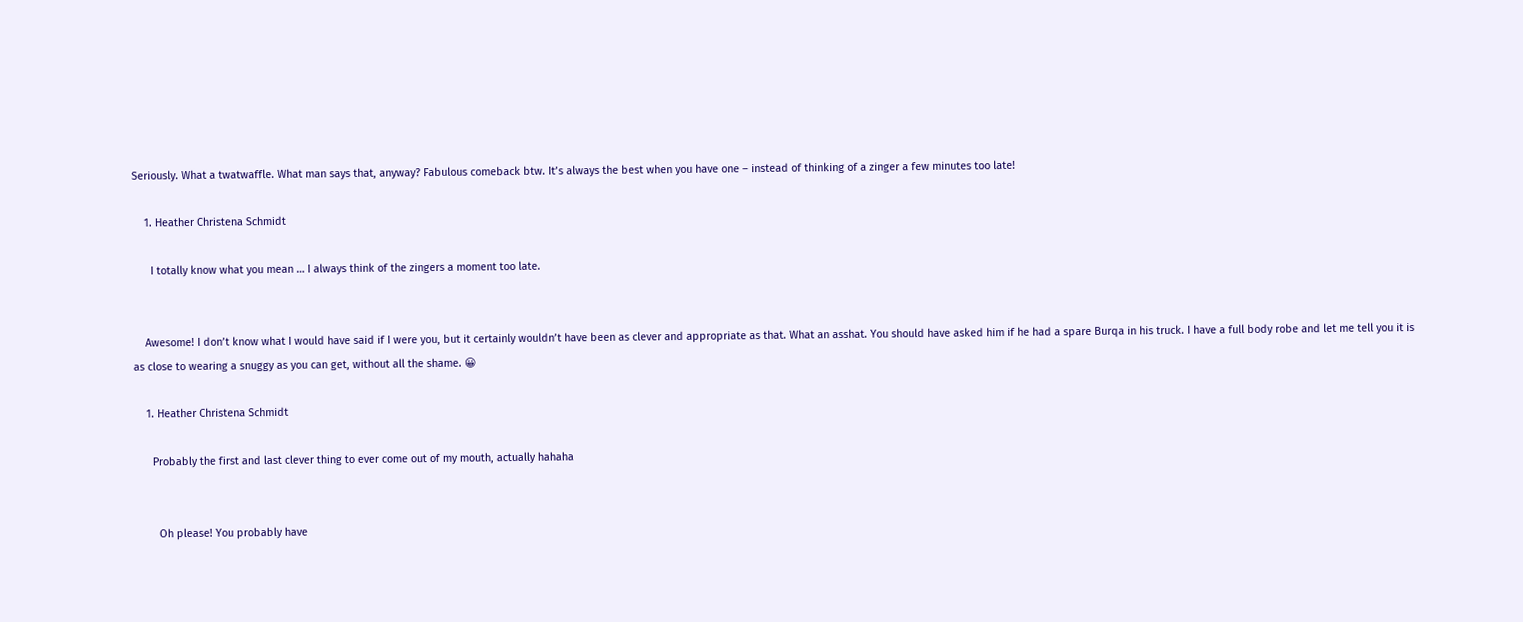Seriously. What a twatwaffle. What man says that, anyway? Fabulous comeback btw. It’s always the best when you have one – instead of thinking of a zinger a few minutes too late!

    1. Heather Christena Schmidt

      I totally know what you mean … I always think of the zingers a moment too late.


    Awesome! I don’t know what I would have said if I were you, but it certainly wouldn’t have been as clever and appropriate as that. What an asshat. You should have asked him if he had a spare Burqa in his truck. I have a full body robe and let me tell you it is as close to wearing a snuggy as you can get, without all the shame. 😀

    1. Heather Christena Schmidt

      Probably the first and last clever thing to ever come out of my mouth, actually hahaha


        Oh please! You probably have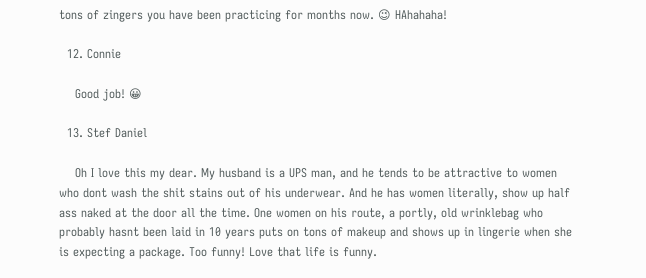tons of zingers you have been practicing for months now. 😉 HAhahaha!

  12. Connie

    Good job! 😀

  13. Stef Daniel

    Oh I love this my dear. My husband is a UPS man, and he tends to be attractive to women who dont wash the shit stains out of his underwear. And he has women literally, show up half ass naked at the door all the time. One women on his route, a portly, old wrinklebag who probably hasnt been laid in 10 years puts on tons of makeup and shows up in lingerie when she is expecting a package. Too funny! Love that life is funny.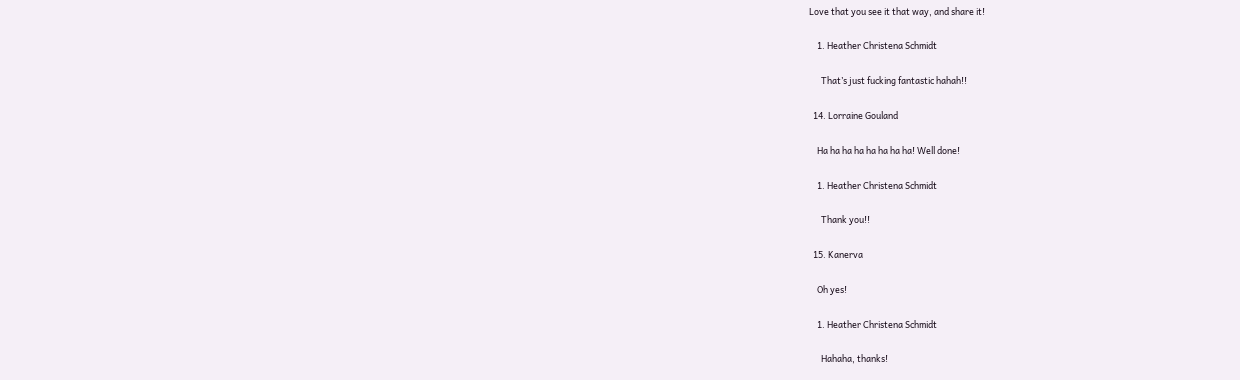Love that you see it that way, and share it!

    1. Heather Christena Schmidt

      That’s just fucking fantastic hahah!!

  14. Lorraine Gouland

    Ha ha ha ha ha ha ha ha! Well done!

    1. Heather Christena Schmidt

      Thank you!!

  15. Kanerva

    Oh yes!

    1. Heather Christena Schmidt

      Hahaha, thanks!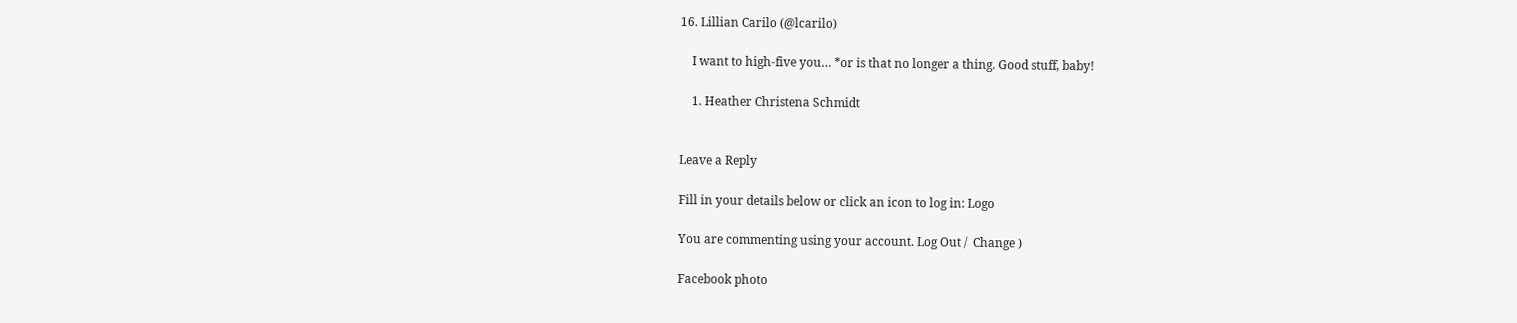16. Lillian Carilo (@lcarilo)

    I want to high-five you… *or is that no longer a thing. Good stuff, baby!

    1. Heather Christena Schmidt


Leave a Reply

Fill in your details below or click an icon to log in: Logo

You are commenting using your account. Log Out /  Change )

Facebook photo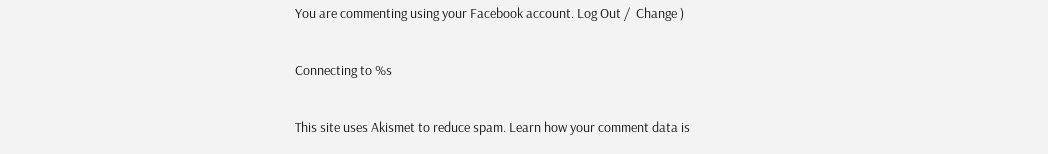You are commenting using your Facebook account. Log Out /  Change )

Connecting to %s

This site uses Akismet to reduce spam. Learn how your comment data is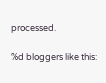processed.

%d bloggers like this: